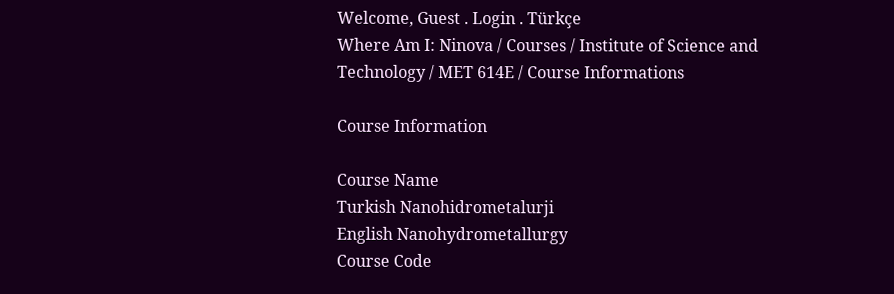Welcome, Guest . Login . Türkçe
Where Am I: Ninova / Courses / Institute of Science and Technology / MET 614E / Course Informations

Course Information

Course Name
Turkish Nanohidrometalurji
English Nanohydrometallurgy
Course Code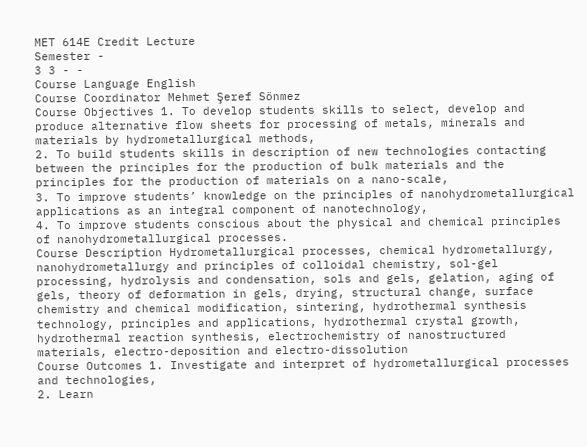MET 614E Credit Lecture
Semester -
3 3 - -
Course Language English
Course Coordinator Mehmet Şeref Sönmez
Course Objectives 1. To develop students skills to select, develop and produce alternative flow sheets for processing of metals, minerals and materials by hydrometallurgical methods,
2. To build students skills in description of new technologies contacting between the principles for the production of bulk materials and the principles for the production of materials on a nano-scale,
3. To improve students’ knowledge on the principles of nanohydrometallurgical applications as an integral component of nanotechnology,
4. To improve students conscious about the physical and chemical principles of nanohydrometallurgical processes.
Course Description Hydrometallurgical processes, chemical hydrometallurgy, nanohydrometallurgy and principles of colloidal chemistry, sol-gel processing, hydrolysis and condensation, sols and gels, gelation, aging of gels, theory of deformation in gels, drying, structural change, surface chemistry and chemical modification, sintering, hydrothermal synthesis technology, principles and applications, hydrothermal crystal growth, hydrothermal reaction synthesis, electrochemistry of nanostructured materials, electro-deposition and electro-dissolution
Course Outcomes 1. Investigate and interpret of hydrometallurgical processes and technologies,
2. Learn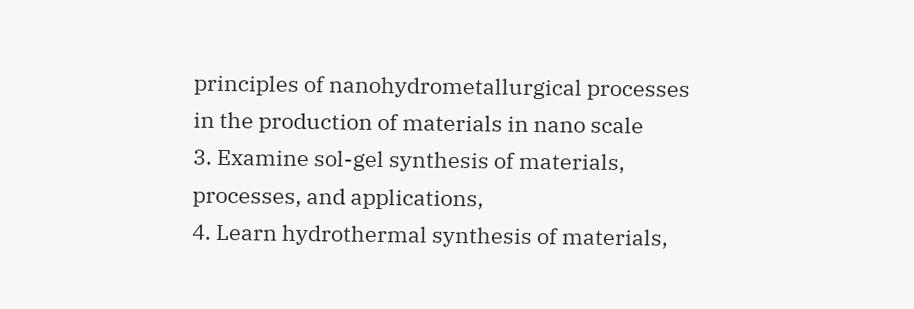principles of nanohydrometallurgical processes in the production of materials in nano scale
3. Examine sol-gel synthesis of materials, processes, and applications,
4. Learn hydrothermal synthesis of materials,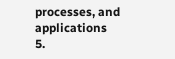processes, and applications
5.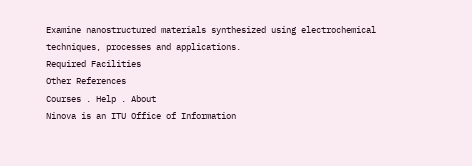Examine nanostructured materials synthesized using electrochemical techniques, processes and applications.
Required Facilities
Other References
Courses . Help . About
Ninova is an ITU Office of Information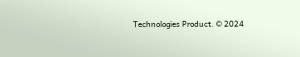Technologies Product. © 2024